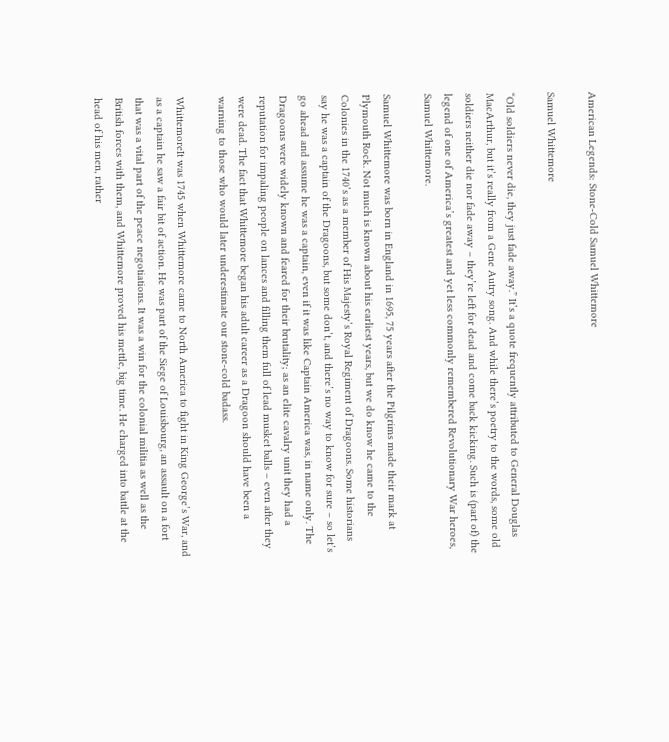American Legends: Stone-Cold Samuel Whittemore

Samuel Whittemore

“Old soldiers never die, they just fade away.” It’s a quote frequently attributed to General Douglas MacArthur, but it’s really from a Gene Autry song. And while there’s poetry to the words, some old soldiers neither die nor fade away – they’re left for dead and come back kicking. Such is (part of) the legend of one of America’s greatest and yet less commonly remembered Revolutionary War heroes, Samuel Whittemore.

Samuel Whittemore was born in England in 1695, 75 years after the Pilgrims made their mark at Plymouth Rock. Not much is known about his earliest years, but we do know he came to the Colonies in the 1740’s as a member of His Majesty’s Royal Regiment of Dragoons. Some historians say he was a captain of the Dragoons, but some don’t, and there’s no way to know for sure – so let’s go ahead and assume he was a captain, even if it was like Captain America was, in name only. The Dragoons were widely known and feared for their brutality; as an elite cavalry unit they had a reputation for impaling people on lances and filling them full of lead musket balls – even after they were dead. The fact that Whittemore began his adult career as a Dragoon should have been a warning to those who would later underestimate our stone-cold badass.

WhittemoreIt was 1745 when Whittemore came to North America to fight in King George’s War, and as a captain he saw a fair bit of action. He was part of the Siege of Louisbourg, an assault on a fort that was a vital part of the peace negotiations. It was a win for the colonial militia as well as the British forces with them, and Whittemore proved his mettle, big time. He charged into battle at the head of his men, rather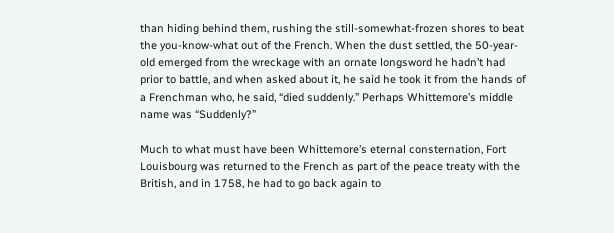than hiding behind them, rushing the still-somewhat-frozen shores to beat the you-know-what out of the French. When the dust settled, the 50-year-old emerged from the wreckage with an ornate longsword he hadn’t had prior to battle, and when asked about it, he said he took it from the hands of a Frenchman who, he said, “died suddenly.” Perhaps Whittemore’s middle name was “Suddenly?”

Much to what must have been Whittemore’s eternal consternation, Fort Louisbourg was returned to the French as part of the peace treaty with the British, and in 1758, he had to go back again to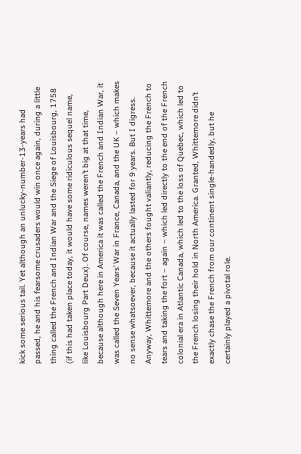kick some serious tail. Yet although an unlucky-number-13-years had passed, he and his fearsome crusaders would win once again, during a little thing called the French and Indian War and the Siege of Louisbourg, 1758 (if this had taken place today, it would have some ridiculous sequel name, like Louisbourg Part Deux). Of course, names weren’t big at that time, because although here in America it was called the French and Indian War, it was called the Seven Years’ War in France, Canada, and the UK – which makes no sense whatsoever, because it actually lasted for 9 years. But I digress. Anyway, Whittemore and the others fought valiantly, reducing the French to tears and taking the fort – again – which led directly to the end of the French colonial era in Atlantic Canada, which led to the loss of Quebec, which led to the French losing their hold in North America. Granted, Whittemore didn’t exactly chase the French from our continent single-handedly, but he certainly played a pivotal role.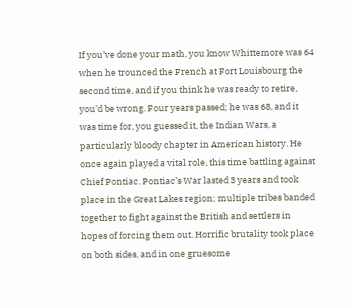If you’ve done your math, you know Whittemore was 64 when he trounced the French at Fort Louisbourg the second time, and if you think he was ready to retire, you’d be wrong. Four years passed; he was 68, and it was time for, you guessed it, the Indian Wars, a particularly bloody chapter in American history. He once again played a vital role, this time battling against Chief Pontiac. Pontiac’s War lasted 3 years and took place in the Great Lakes region; multiple tribes banded together to fight against the British and settlers in hopes of forcing them out. Horrific brutality took place on both sides, and in one gruesome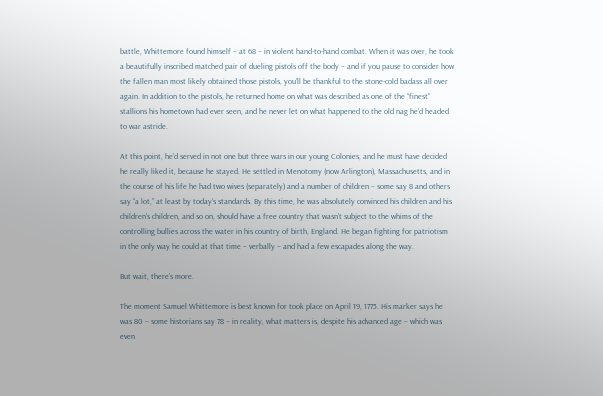battle, Whittemore found himself – at 68 – in violent hand-to-hand combat. When it was over, he took a beautifully inscribed matched pair of dueling pistols off the body – and if you pause to consider how the fallen man most likely obtained those pistols, you’ll be thankful to the stone-cold badass all over again. In addition to the pistols, he returned home on what was described as one of the “finest” stallions his hometown had ever seen, and he never let on what happened to the old nag he’d headed to war astride.

At this point, he’d served in not one but three wars in our young Colonies, and he must have decided he really liked it, because he stayed. He settled in Menotomy (now Arlington), Massachusetts, and in the course of his life he had two wives (separately) and a number of children – some say 8 and others say “a lot,” at least by today’s standards. By this time, he was absolutely convinced his children and his children’s children, and so on, should have a free country that wasn’t subject to the whims of the controlling bullies across the water in his country of birth, England. He began fighting for patriotism in the only way he could at that time – verbally – and had a few escapades along the way.

But wait, there’s more.

The moment Samuel Whittemore is best known for took place on April 19, 1775. His marker says he was 80 – some historians say 78 – in reality, what matters is, despite his advanced age – which was even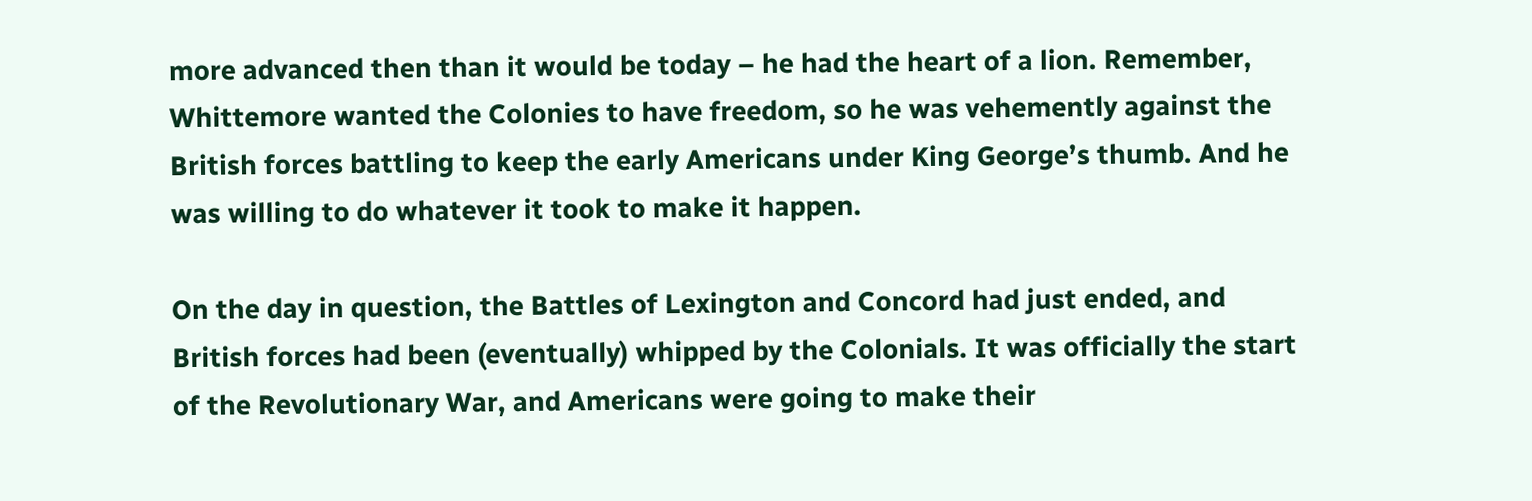more advanced then than it would be today – he had the heart of a lion. Remember, Whittemore wanted the Colonies to have freedom, so he was vehemently against the British forces battling to keep the early Americans under King George’s thumb. And he was willing to do whatever it took to make it happen.

On the day in question, the Battles of Lexington and Concord had just ended, and British forces had been (eventually) whipped by the Colonials. It was officially the start of the Revolutionary War, and Americans were going to make their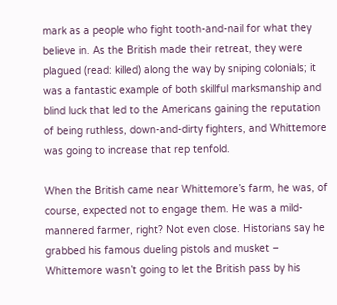mark as a people who fight tooth-and-nail for what they believe in. As the British made their retreat, they were plagued (read: killed) along the way by sniping colonials; it was a fantastic example of both skillful marksmanship and blind luck that led to the Americans gaining the reputation of being ruthless, down-and-dirty fighters, and Whittemore was going to increase that rep tenfold.

When the British came near Whittemore’s farm, he was, of course, expected not to engage them. He was a mild-mannered farmer, right? Not even close. Historians say he grabbed his famous dueling pistols and musket – Whittemore wasn’t going to let the British pass by his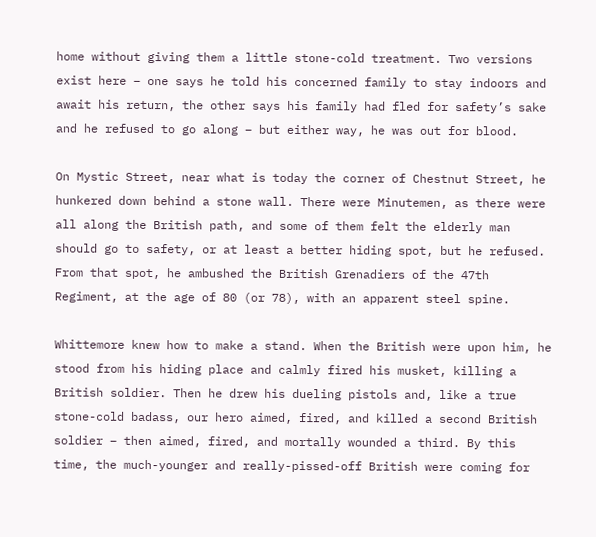home without giving them a little stone-cold treatment. Two versions exist here – one says he told his concerned family to stay indoors and await his return, the other says his family had fled for safety’s sake and he refused to go along – but either way, he was out for blood.

On Mystic Street, near what is today the corner of Chestnut Street, he hunkered down behind a stone wall. There were Minutemen, as there were all along the British path, and some of them felt the elderly man should go to safety, or at least a better hiding spot, but he refused. From that spot, he ambushed the British Grenadiers of the 47th Regiment, at the age of 80 (or 78), with an apparent steel spine.

Whittemore knew how to make a stand. When the British were upon him, he stood from his hiding place and calmly fired his musket, killing a British soldier. Then he drew his dueling pistols and, like a true stone-cold badass, our hero aimed, fired, and killed a second British soldier – then aimed, fired, and mortally wounded a third. By this time, the much-younger and really-pissed-off British were coming for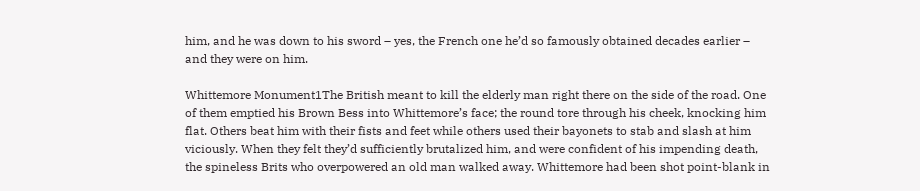him, and he was down to his sword – yes, the French one he’d so famously obtained decades earlier – and they were on him.

Whittemore Monument1The British meant to kill the elderly man right there on the side of the road. One of them emptied his Brown Bess into Whittemore’s face; the round tore through his cheek, knocking him flat. Others beat him with their fists and feet while others used their bayonets to stab and slash at him viciously. When they felt they’d sufficiently brutalized him, and were confident of his impending death, the spineless Brits who overpowered an old man walked away. Whittemore had been shot point-blank in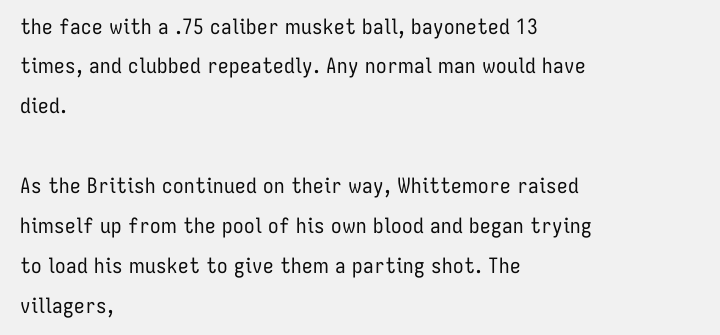the face with a .75 caliber musket ball, bayoneted 13 times, and clubbed repeatedly. Any normal man would have died.

As the British continued on their way, Whittemore raised himself up from the pool of his own blood and began trying to load his musket to give them a parting shot. The villagers,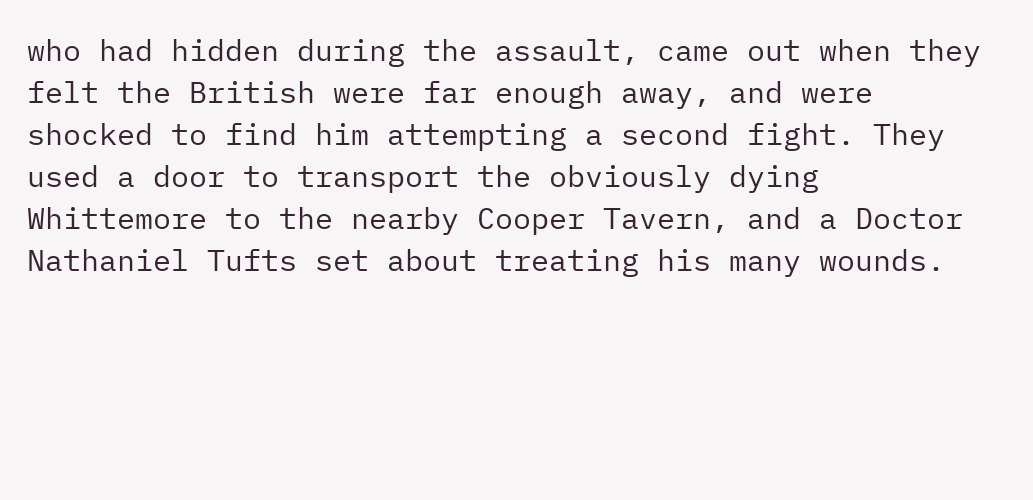who had hidden during the assault, came out when they felt the British were far enough away, and were shocked to find him attempting a second fight. They used a door to transport the obviously dying Whittemore to the nearby Cooper Tavern, and a Doctor Nathaniel Tufts set about treating his many wounds.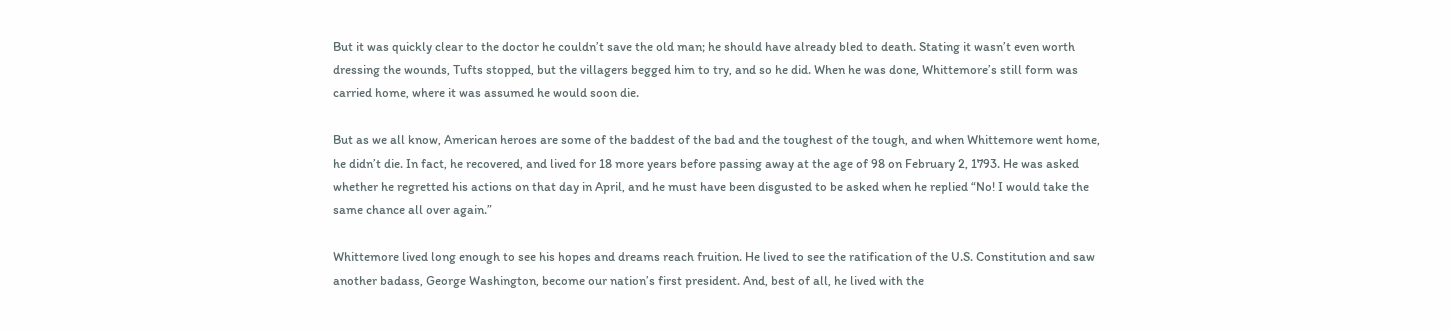But it was quickly clear to the doctor he couldn’t save the old man; he should have already bled to death. Stating it wasn’t even worth dressing the wounds, Tufts stopped, but the villagers begged him to try, and so he did. When he was done, Whittemore’s still form was carried home, where it was assumed he would soon die.

But as we all know, American heroes are some of the baddest of the bad and the toughest of the tough, and when Whittemore went home, he didn’t die. In fact, he recovered, and lived for 18 more years before passing away at the age of 98 on February 2, 1793. He was asked whether he regretted his actions on that day in April, and he must have been disgusted to be asked when he replied “No! I would take the same chance all over again.”

Whittemore lived long enough to see his hopes and dreams reach fruition. He lived to see the ratification of the U.S. Constitution and saw another badass, George Washington, become our nation’s first president. And, best of all, he lived with the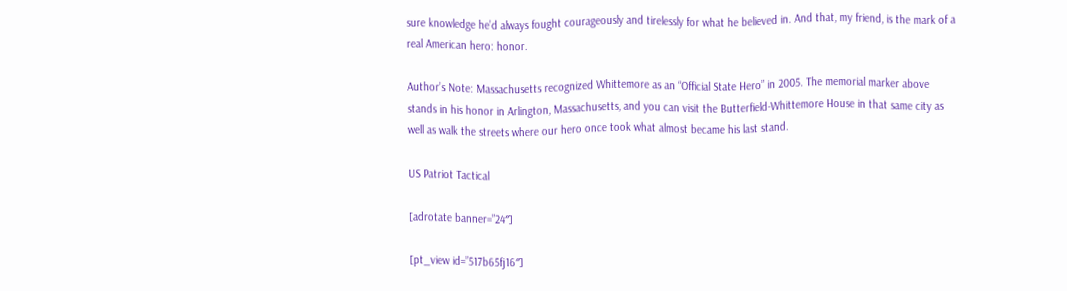sure knowledge he’d always fought courageously and tirelessly for what he believed in. And that, my friend, is the mark of a real American hero: honor.

Author’s Note: Massachusetts recognized Whittemore as an “Official State Hero” in 2005. The memorial marker above stands in his honor in Arlington, Massachusetts, and you can visit the Butterfield-Whittemore House in that same city as well as walk the streets where our hero once took what almost became his last stand.

US Patriot Tactical

[adrotate banner=”24″]

[pt_view id=”517b65fj16″]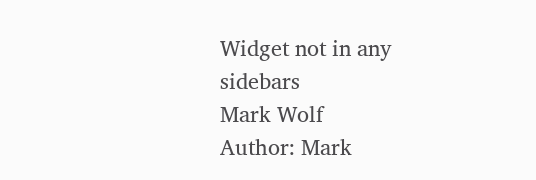Widget not in any sidebars
Mark Wolf
Author: Mark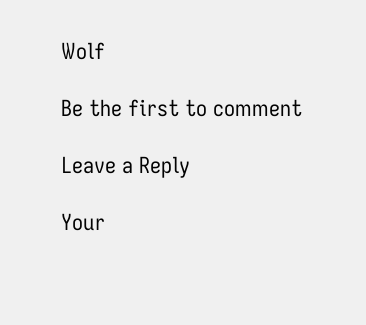Wolf

Be the first to comment

Leave a Reply

Your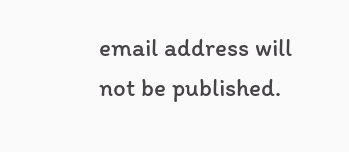email address will not be published.